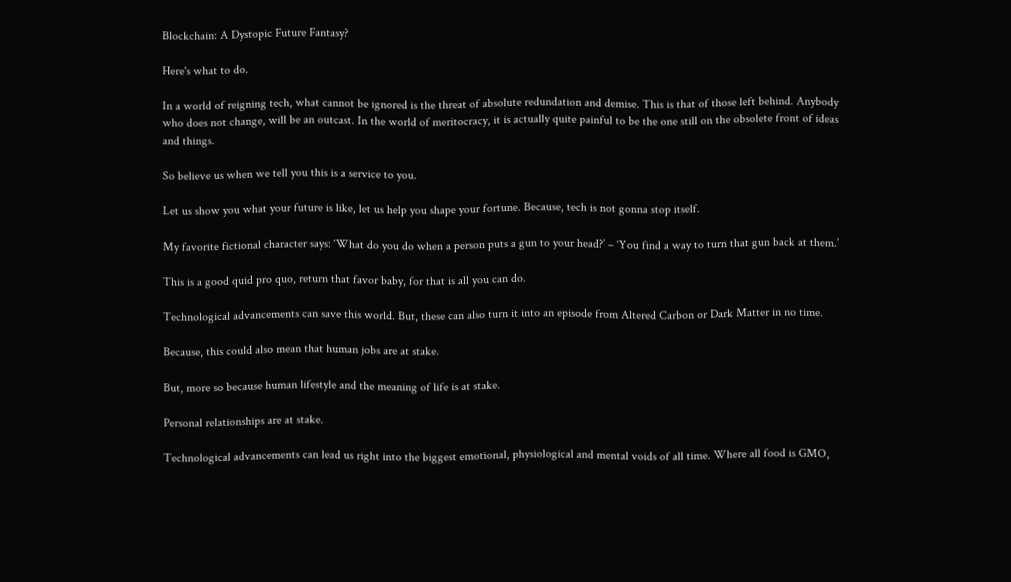Blockchain: A Dystopic Future Fantasy?

Here's what to do.

In a world of reigning tech, what cannot be ignored is the threat of absolute redundation and demise. This is that of those left behind. Anybody who does not change, will be an outcast. In the world of meritocracy, it is actually quite painful to be the one still on the obsolete front of ideas and things.

So believe us when we tell you this is a service to you.

Let us show you what your future is like, let us help you shape your fortune. Because, tech is not gonna stop itself.

My favorite fictional character says: ‘What do you do when a person puts a gun to your head?’ – ‘You find a way to turn that gun back at them.’

This is a good quid pro quo, return that favor baby, for that is all you can do.

Technological advancements can save this world. But, these can also turn it into an episode from Altered Carbon or Dark Matter in no time.

Because, this could also mean that human jobs are at stake.

But, more so because human lifestyle and the meaning of life is at stake.

Personal relationships are at stake.

Technological advancements can lead us right into the biggest emotional, physiological and mental voids of all time. Where all food is GMO,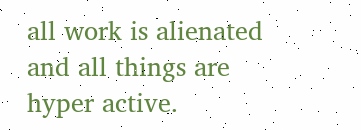all work is alienated and all things are hyper active.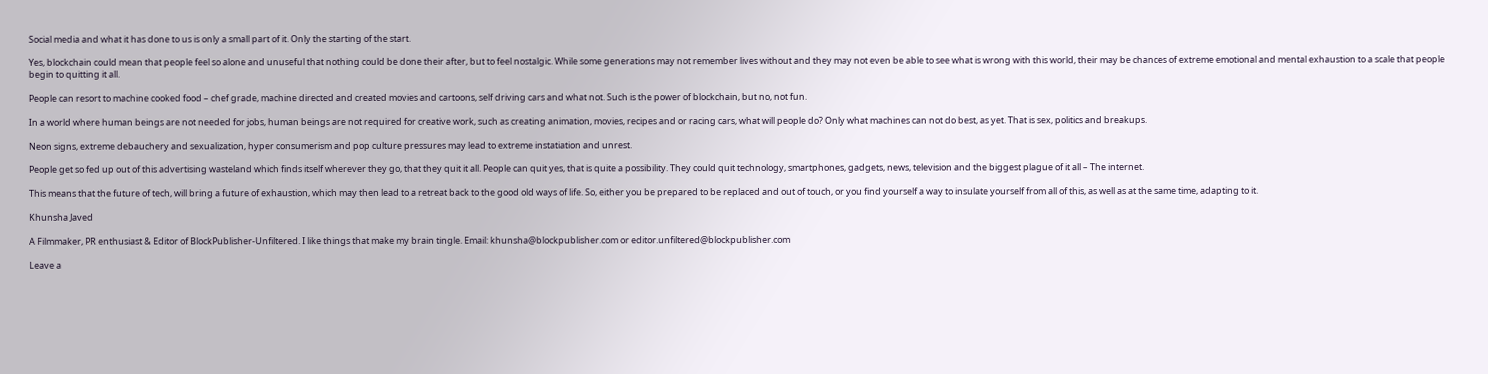Social media and what it has done to us is only a small part of it. Only the starting of the start.

Yes, blockchain could mean that people feel so alone and unuseful that nothing could be done their after, but to feel nostalgic. While some generations may not remember lives without and they may not even be able to see what is wrong with this world, their may be chances of extreme emotional and mental exhaustion to a scale that people begin to quitting it all.

People can resort to machine cooked food – chef grade, machine directed and created movies and cartoons, self driving cars and what not. Such is the power of blockchain, but no, not fun.

In a world where human beings are not needed for jobs, human beings are not required for creative work, such as creating animation, movies, recipes and or racing cars, what will people do? Only what machines can not do best, as yet. That is sex, politics and breakups.

Neon signs, extreme debauchery and sexualization, hyper consumerism and pop culture pressures may lead to extreme instatiation and unrest.

People get so fed up out of this advertising wasteland which finds itself wherever they go, that they quit it all. People can quit yes, that is quite a possibility. They could quit technology, smartphones, gadgets, news, television and the biggest plague of it all – The internet.

This means that the future of tech, will bring a future of exhaustion, which may then lead to a retreat back to the good old ways of life. So, either you be prepared to be replaced and out of touch, or you find yourself a way to insulate yourself from all of this, as well as at the same time, adapting to it.

Khunsha Javed

A Filmmaker, PR enthusiast & Editor of BlockPublisher-Unfiltered. I like things that make my brain tingle. Email: khunsha@blockpublisher.com or editor.unfiltered@blockpublisher.com

Leave a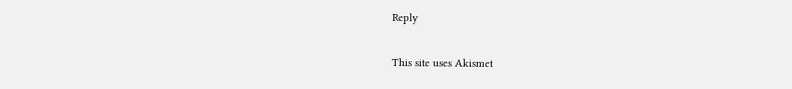Reply

This site uses Akismet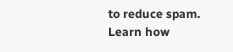to reduce spam. Learn how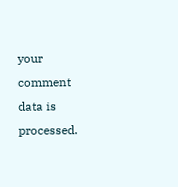your comment data is processed.